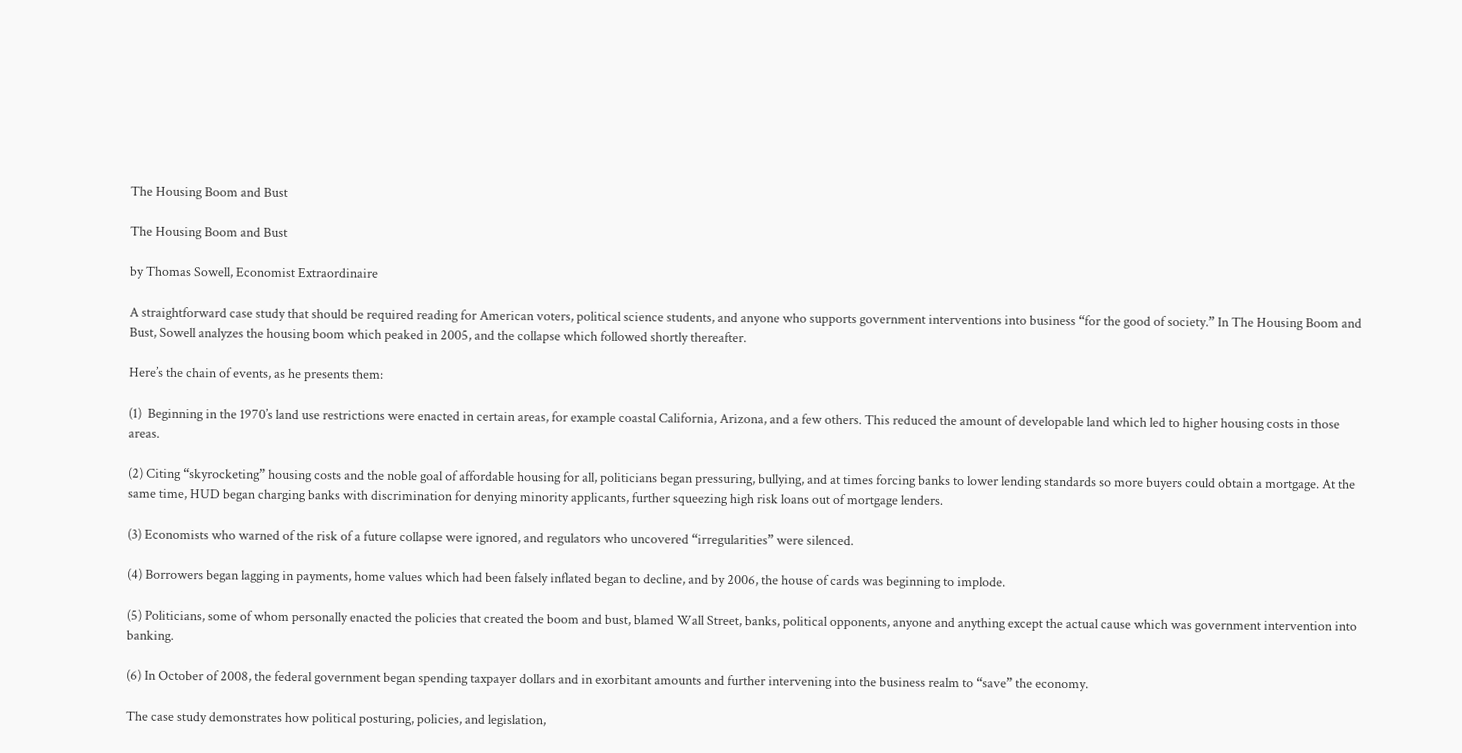The Housing Boom and Bust

The Housing Boom and Bust

by Thomas Sowell, Economist Extraordinaire

A straightforward case study that should be required reading for American voters, political science students, and anyone who supports government interventions into business “for the good of society.” In The Housing Boom and Bust, Sowell analyzes the housing boom which peaked in 2005, and the collapse which followed shortly thereafter.

Here’s the chain of events, as he presents them:

(1)  Beginning in the 1970’s land use restrictions were enacted in certain areas, for example coastal California, Arizona, and a few others. This reduced the amount of developable land which led to higher housing costs in those areas.

(2) Citing “skyrocketing” housing costs and the noble goal of affordable housing for all, politicians began pressuring, bullying, and at times forcing banks to lower lending standards so more buyers could obtain a mortgage. At the same time, HUD began charging banks with discrimination for denying minority applicants, further squeezing high risk loans out of mortgage lenders.

(3) Economists who warned of the risk of a future collapse were ignored, and regulators who uncovered “irregularities” were silenced.

(4) Borrowers began lagging in payments, home values which had been falsely inflated began to decline, and by 2006, the house of cards was beginning to implode.

(5) Politicians, some of whom personally enacted the policies that created the boom and bust, blamed Wall Street, banks, political opponents, anyone and anything except the actual cause which was government intervention into banking.

(6) In October of 2008, the federal government began spending taxpayer dollars and in exorbitant amounts and further intervening into the business realm to “save” the economy.

The case study demonstrates how political posturing, policies, and legislation,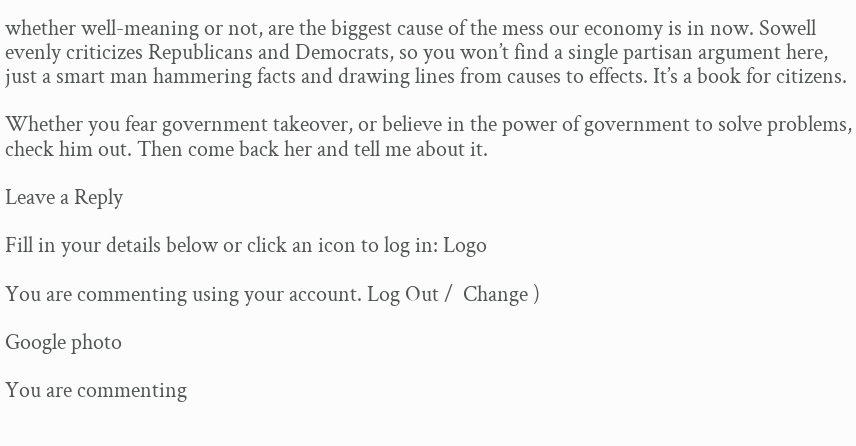whether well-meaning or not, are the biggest cause of the mess our economy is in now. Sowell evenly criticizes Republicans and Democrats, so you won’t find a single partisan argument here, just a smart man hammering facts and drawing lines from causes to effects. It’s a book for citizens.

Whether you fear government takeover, or believe in the power of government to solve problems, check him out. Then come back her and tell me about it.

Leave a Reply

Fill in your details below or click an icon to log in: Logo

You are commenting using your account. Log Out /  Change )

Google photo

You are commenting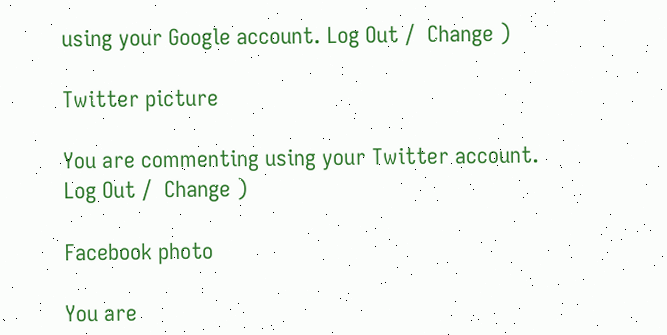using your Google account. Log Out /  Change )

Twitter picture

You are commenting using your Twitter account. Log Out /  Change )

Facebook photo

You are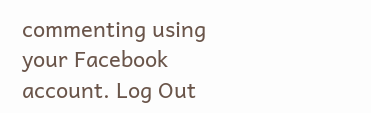commenting using your Facebook account. Log Out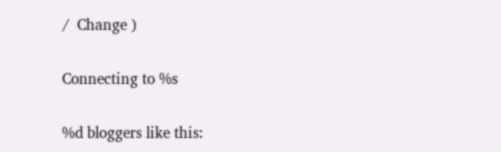/  Change )

Connecting to %s

%d bloggers like this: